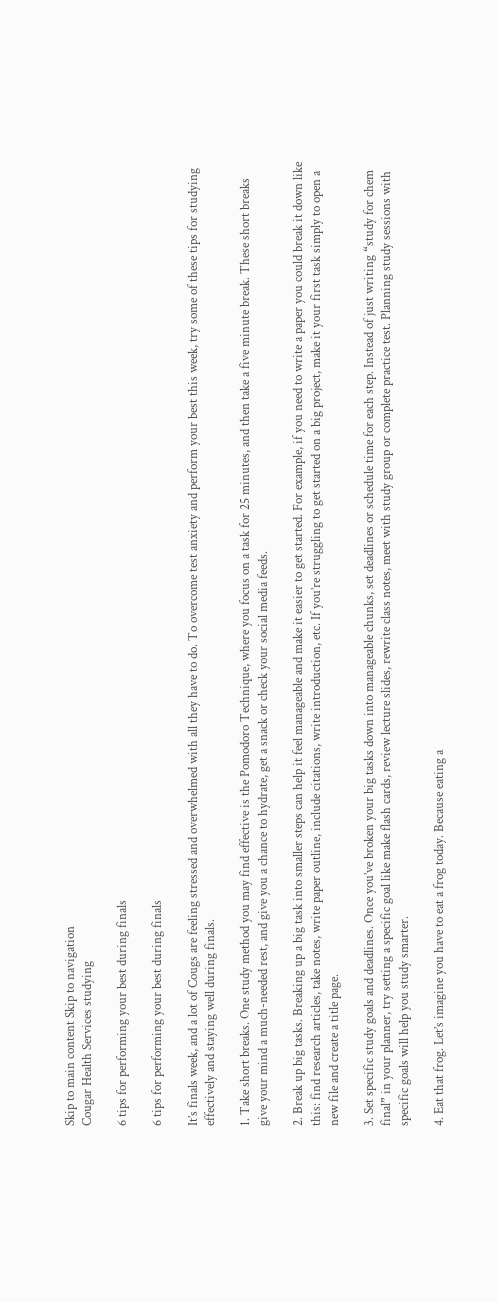Skip to main content Skip to navigation
Cougar Health Services studying

6 tips for performing your best during finals

6 tips for performing your best during finals

It’s finals week, and a lot of Cougs are feeling stressed and overwhelmed with all they have to do. To overcome test anxiety and perform your best this week, try some of these tips for studying effectively and staying well during finals.

1. Take short breaks. One study method you may find effective is the Pomodoro Technique, where you focus on a task for 25 minutes, and then take a five minute break. These short breaks give your mind a much-needed rest, and give you a chance to hydrate, get a snack or check your social media feeds.

2. Break up big tasks. Breaking up a big task into smaller steps can help it feel manageable and make it easier to get started. For example, if you need to write a paper you could break it down like this: find research articles, take notes, write paper outline, include citations, write introduction, etc. If you’re struggling to get started on a big project, make it your first task simply to open a new file and create a title page.

3. Set specific study goals and deadlines. Once you’ve broken your big tasks down into manageable chunks, set deadlines or schedule time for each step. Instead of just writing “study for chem final” in your planner, try setting a specific goal like make flash cards, review lecture slides, rewrite class notes, meet with study group or complete practice test. Planning study sessions with specific goals will help you study smarter.

4. Eat that frog. Let’s imagine you have to eat a frog today. Because eating a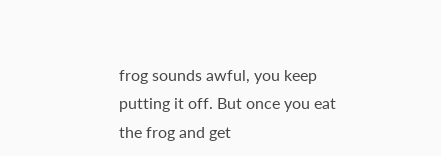frog sounds awful, you keep putting it off. But once you eat the frog and get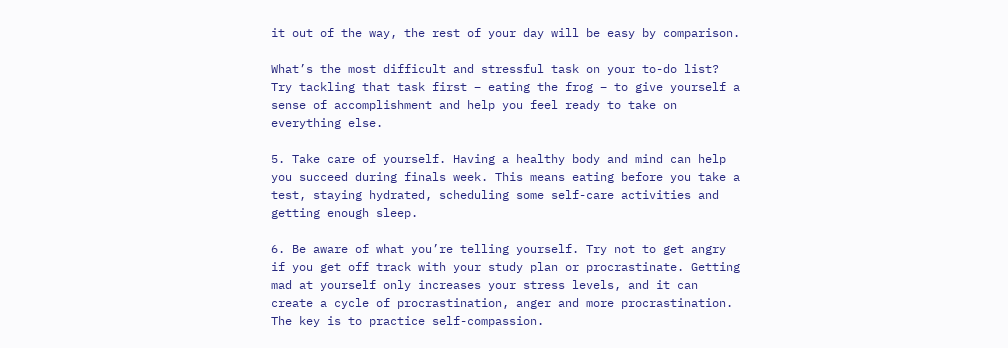it out of the way, the rest of your day will be easy by comparison.

What’s the most difficult and stressful task on your to-do list? Try tackling that task first – eating the frog – to give yourself a sense of accomplishment and help you feel ready to take on everything else.

5. Take care of yourself. Having a healthy body and mind can help you succeed during finals week. This means eating before you take a test, staying hydrated, scheduling some self-care activities and getting enough sleep.

6. Be aware of what you’re telling yourself. Try not to get angry if you get off track with your study plan or procrastinate. Getting mad at yourself only increases your stress levels, and it can create a cycle of procrastination, anger and more procrastination. The key is to practice self-compassion.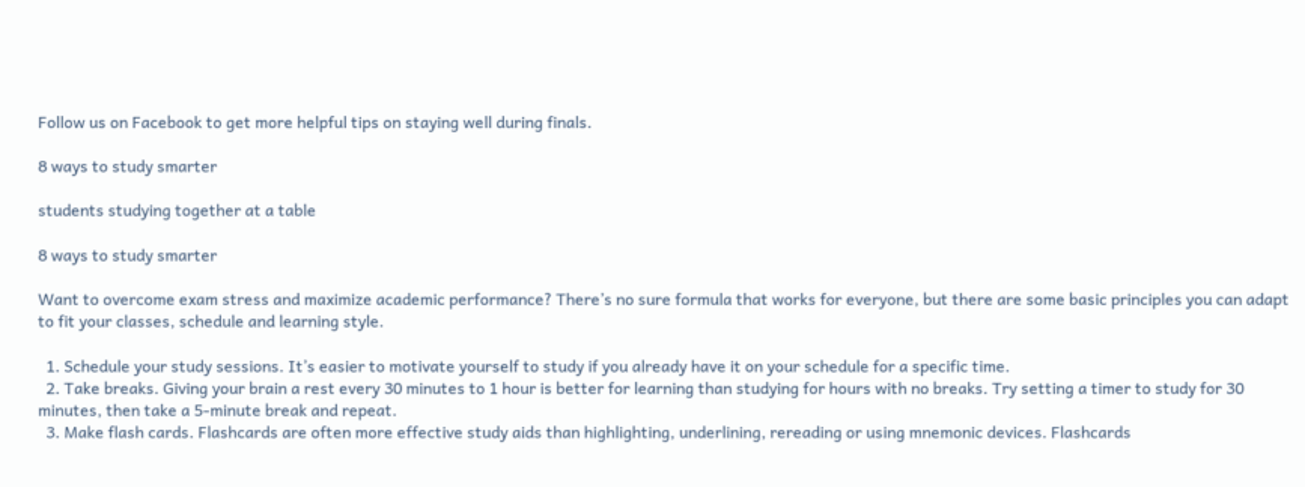Follow us on Facebook to get more helpful tips on staying well during finals.

8 ways to study smarter

students studying together at a table

8 ways to study smarter

Want to overcome exam stress and maximize academic performance? There’s no sure formula that works for everyone, but there are some basic principles you can adapt to fit your classes, schedule and learning style.

  1. Schedule your study sessions. It’s easier to motivate yourself to study if you already have it on your schedule for a specific time.
  2. Take breaks. Giving your brain a rest every 30 minutes to 1 hour is better for learning than studying for hours with no breaks. Try setting a timer to study for 30 minutes, then take a 5-minute break and repeat.
  3. Make flash cards. Flashcards are often more effective study aids than highlighting, underlining, rereading or using mnemonic devices. Flashcards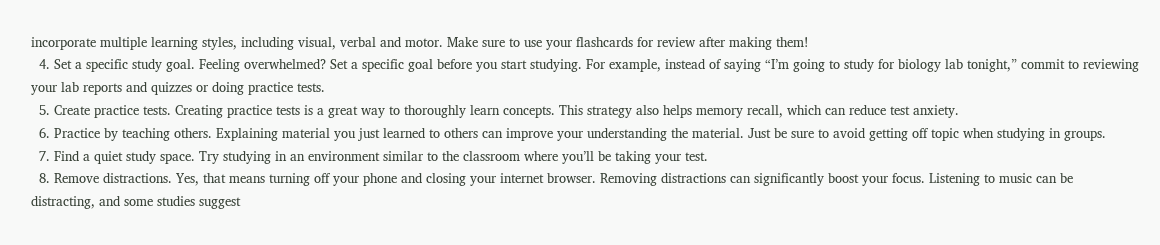incorporate multiple learning styles, including visual, verbal and motor. Make sure to use your flashcards for review after making them!
  4. Set a specific study goal. Feeling overwhelmed? Set a specific goal before you start studying. For example, instead of saying “I’m going to study for biology lab tonight,” commit to reviewing your lab reports and quizzes or doing practice tests.
  5. Create practice tests. Creating practice tests is a great way to thoroughly learn concepts. This strategy also helps memory recall, which can reduce test anxiety.
  6. Practice by teaching others. Explaining material you just learned to others can improve your understanding the material. Just be sure to avoid getting off topic when studying in groups.
  7. Find a quiet study space. Try studying in an environment similar to the classroom where you’ll be taking your test.
  8. Remove distractions. Yes, that means turning off your phone and closing your internet browser. Removing distractions can significantly boost your focus. Listening to music can be distracting, and some studies suggest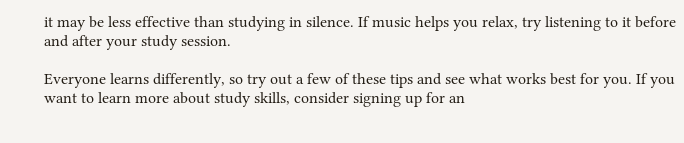it may be less effective than studying in silence. If music helps you relax, try listening to it before and after your study session.

Everyone learns differently, so try out a few of these tips and see what works best for you. If you want to learn more about study skills, consider signing up for an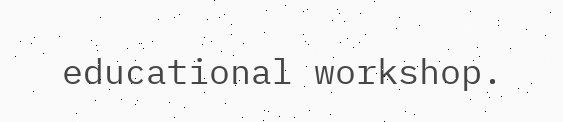educational workshop.